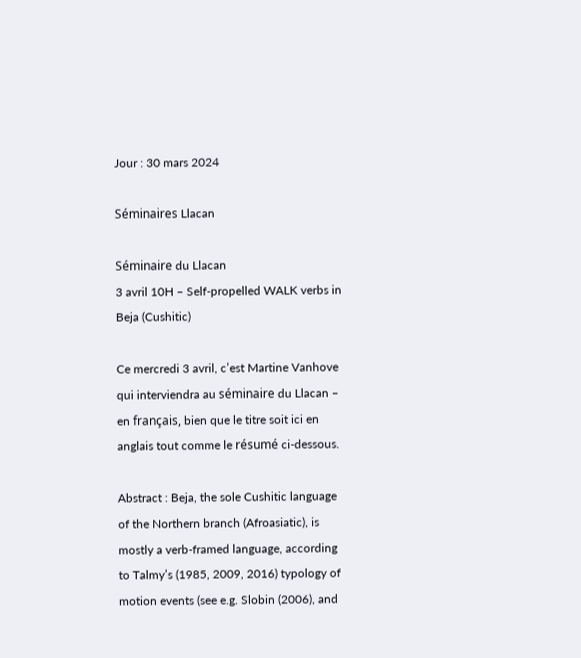Jour : 30 mars 2024

Séminaires Llacan

Séminaire du Llacan
3 avril 10H – Self-propelled WALK verbs in Beja (Cushitic)

Ce mercredi 3 avril, c’est Martine Vanhove qui interviendra au séminaire du Llacan – en français, bien que le titre soit ici en anglais tout comme le résumé ci-dessous.

Abstract : Beja, the sole Cushitic language of the Northern branch (Afroasiatic), is mostly a verb-framed language, according to Talmy’s (1985, 2009, 2016) typology of motion events (see e.g. Slobin (2006), and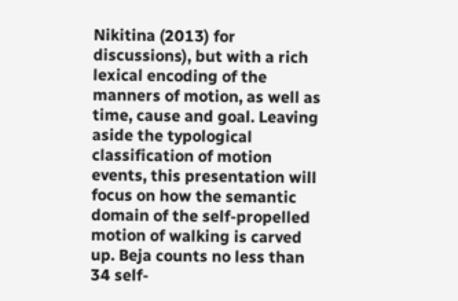Nikitina (2013) for discussions), but with a rich lexical encoding of the manners of motion, as well as time, cause and goal. Leaving aside the typological classification of motion events, this presentation will focus on how the semantic domain of the self-propelled motion of walking is carved up. Beja counts no less than 34 self-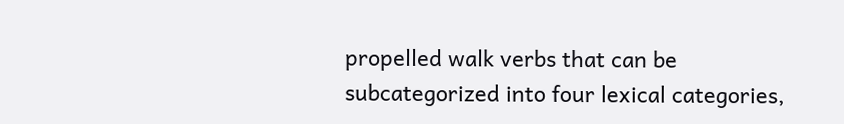propelled walk verbs that can be subcategorized into four lexical categories,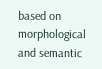based on morphological and semantic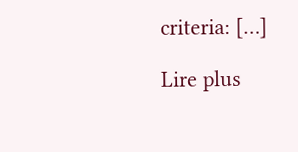criteria: […]

Lire plus